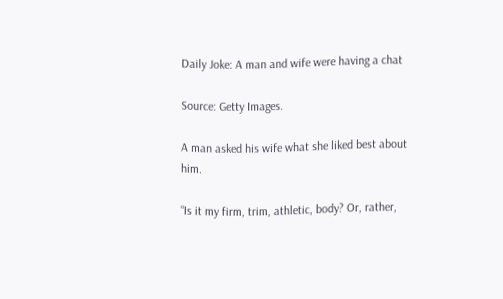Daily Joke: A man and wife were having a chat

Source: Getty Images.

A man asked his wife what she liked best about him.

“Is it my firm, trim, athletic, body? Or, rather,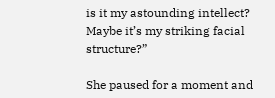is it my astounding intellect? Maybe it’s my striking facial structure?”

She paused for a moment and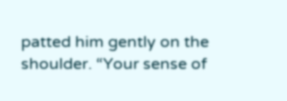patted him gently on the shoulder. “Your sense of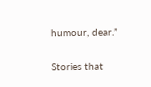humour, dear.”

Stories that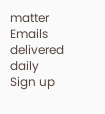matter
Emails delivered daily
Sign up